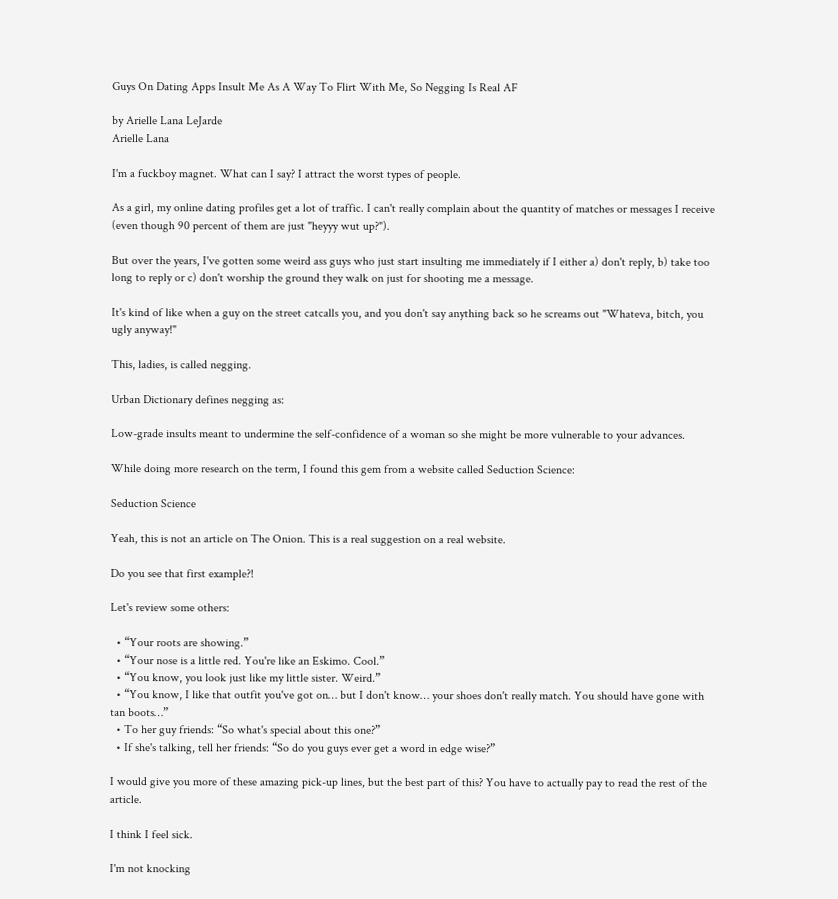Guys On Dating Apps Insult Me As A Way To Flirt With Me, So Negging Is Real AF

by Arielle Lana LeJarde
Arielle Lana

I'm a fuckboy magnet. What can I say? I attract the worst types of people.

As a girl, my online dating profiles get a lot of traffic. I can't really complain about the quantity of matches or messages I receive (even though 90 percent of them are just "heyyy wut up?").

But over the years, I've gotten some weird ass guys who just start insulting me immediately if I either a) don't reply, b) take too long to reply or c) don't worship the ground they walk on just for shooting me a message.

It's kind of like when a guy on the street catcalls you, and you don't say anything back so he screams out "Whateva, bitch, you ugly anyway!"

This, ladies, is called negging.

Urban Dictionary defines negging as:

Low-grade insults meant to undermine the self-confidence of a woman so she might be more vulnerable to your advances.

While doing more research on the term, I found this gem from a website called Seduction Science:

Seduction Science

Yeah, this is not an article on The Onion. This is a real suggestion on a real website.

Do you see that first example?!

Let's review some others:

  • “Your roots are showing.”
  • “Your nose is a little red. You're like an Eskimo. Cool.”
  • “You know, you look just like my little sister. Weird.”
  • “You know, I like that outfit you've got on… but I don't know… your shoes don't really match. You should have gone with tan boots…”
  • To her guy friends: “So what's special about this one?”
  • If she's talking, tell her friends: “So do you guys ever get a word in edge wise?”

I would give you more of these amazing pick-up lines, but the best part of this? You have to actually pay to read the rest of the article.

I think I feel sick.

I'm not knocking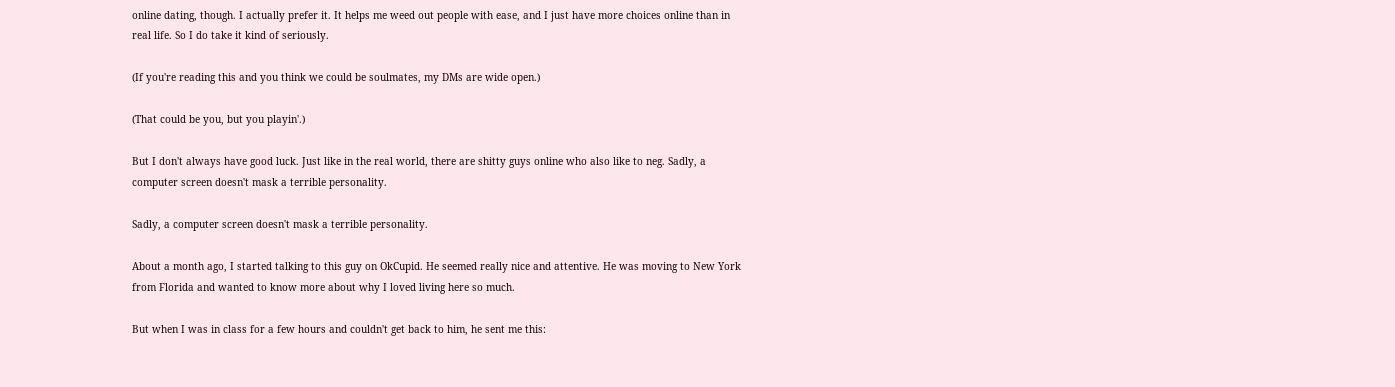online dating, though. I actually prefer it. It helps me weed out people with ease, and I just have more choices online than in real life. So I do take it kind of seriously.

(If you're reading this and you think we could be soulmates, my DMs are wide open.)

(That could be you, but you playin'.)

But I don't always have good luck. Just like in the real world, there are shitty guys online who also like to neg. Sadly, a computer screen doesn't mask a terrible personality.

Sadly, a computer screen doesn't mask a terrible personality.

About a month ago, I started talking to this guy on OkCupid. He seemed really nice and attentive. He was moving to New York from Florida and wanted to know more about why I loved living here so much.

But when I was in class for a few hours and couldn't get back to him, he sent me this: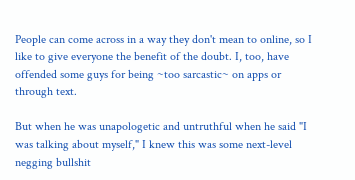People can come across in a way they don't mean to online, so I like to give everyone the benefit of the doubt. I, too, have offended some guys for being ~too sarcastic~ on apps or through text.

But when he was unapologetic and untruthful when he said "I was talking about myself," I knew this was some next-level negging bullshit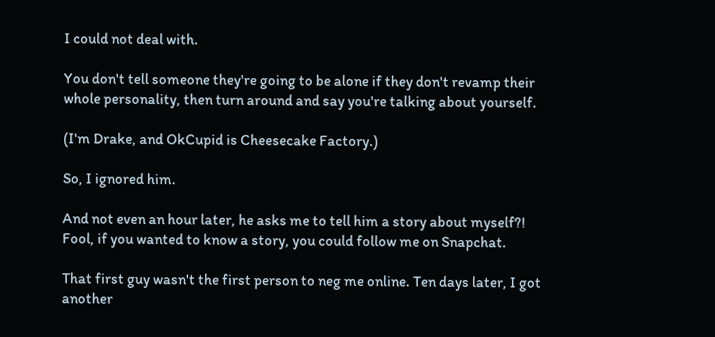I could not deal with.

You don't tell someone they're going to be alone if they don't revamp their whole personality, then turn around and say you're talking about yourself.

(I'm Drake, and OkCupid is Cheesecake Factory.)

So, I ignored him.

And not even an hour later, he asks me to tell him a story about myself?! Fool, if you wanted to know a story, you could follow me on Snapchat.

That first guy wasn't the first person to neg me online. Ten days later, I got another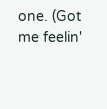one. (Got me feelin'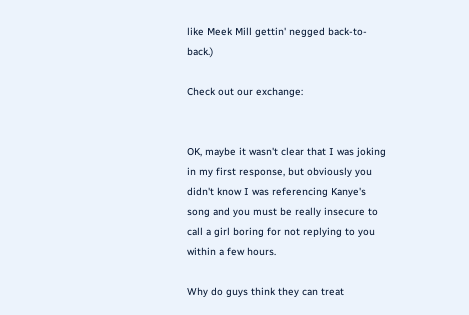like Meek Mill gettin' negged back-to-back.)

Check out our exchange:


OK, maybe it wasn't clear that I was joking in my first response, but obviously you didn't know I was referencing Kanye's song and you must be really insecure to call a girl boring for not replying to you within a few hours.

Why do guys think they can treat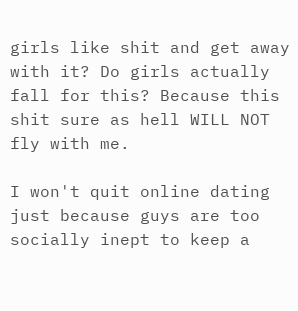girls like shit and get away with it? Do girls actually fall for this? Because this shit sure as hell WILL NOT fly with me.

I won't quit online dating just because guys are too socially inept to keep a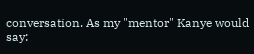conversation. As my "mentor" Kanye would say: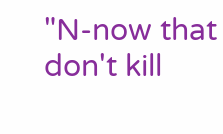"N-now that don't kill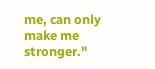me, can only make me stronger."